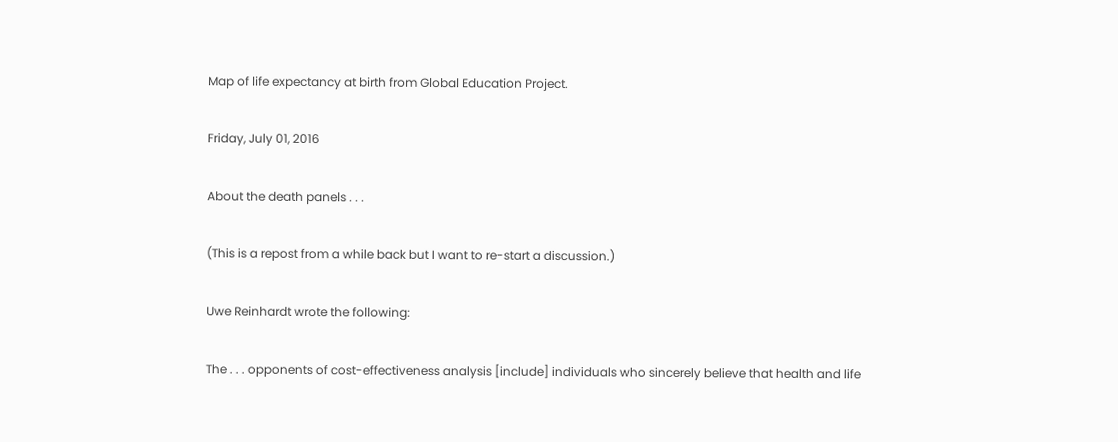Map of life expectancy at birth from Global Education Project.

Friday, July 01, 2016

About the death panels . . .

(This is a repost from a while back but I want to re-start a discussion.)

Uwe Reinhardt wrote the following:

The . . . opponents of cost-effectiveness analysis [include] individuals who sincerely believe that health and life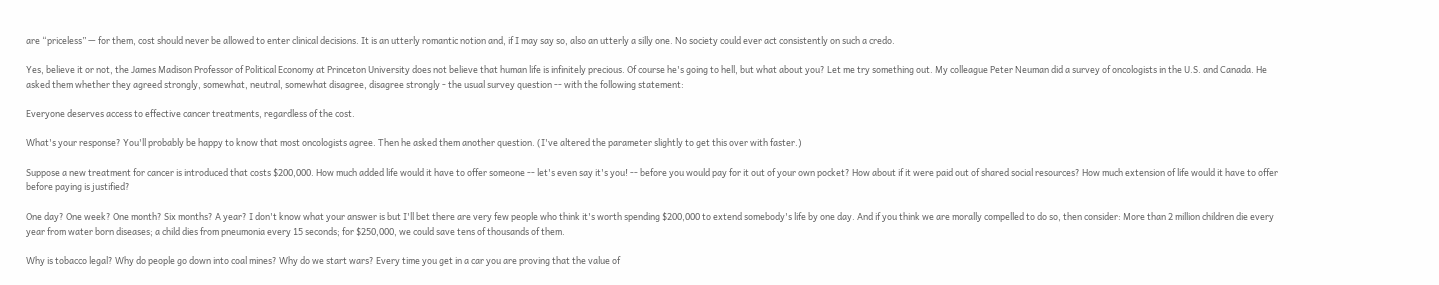are “priceless” — for them, cost should never be allowed to enter clinical decisions. It is an utterly romantic notion and, if I may say so, also an utterly a silly one. No society could ever act consistently on such a credo.

Yes, believe it or not, the James Madison Professor of Political Economy at Princeton University does not believe that human life is infinitely precious. Of course he's going to hell, but what about you? Let me try something out. My colleague Peter Neuman did a survey of oncologists in the U.S. and Canada. He asked them whether they agreed strongly, somewhat, neutral, somewhat disagree, disagree strongly - the usual survey question -- with the following statement:

Everyone deserves access to effective cancer treatments, regardless of the cost.

What's your response? You'll probably be happy to know that most oncologists agree. Then he asked them another question. (I've altered the parameter slightly to get this over with faster.)

Suppose a new treatment for cancer is introduced that costs $200,000. How much added life would it have to offer someone -- let's even say it's you! -- before you would pay for it out of your own pocket? How about if it were paid out of shared social resources? How much extension of life would it have to offer before paying is justified?

One day? One week? One month? Six months? A year? I don't know what your answer is but I'll bet there are very few people who think it's worth spending $200,000 to extend somebody's life by one day. And if you think we are morally compelled to do so, then consider: More than 2 million children die every year from water born diseases; a child dies from pneumonia every 15 seconds; for $250,000, we could save tens of thousands of them.

Why is tobacco legal? Why do people go down into coal mines? Why do we start wars? Every time you get in a car you are proving that the value of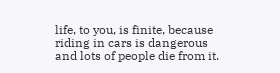life, to you, is finite, because riding in cars is dangerous and lots of people die from it.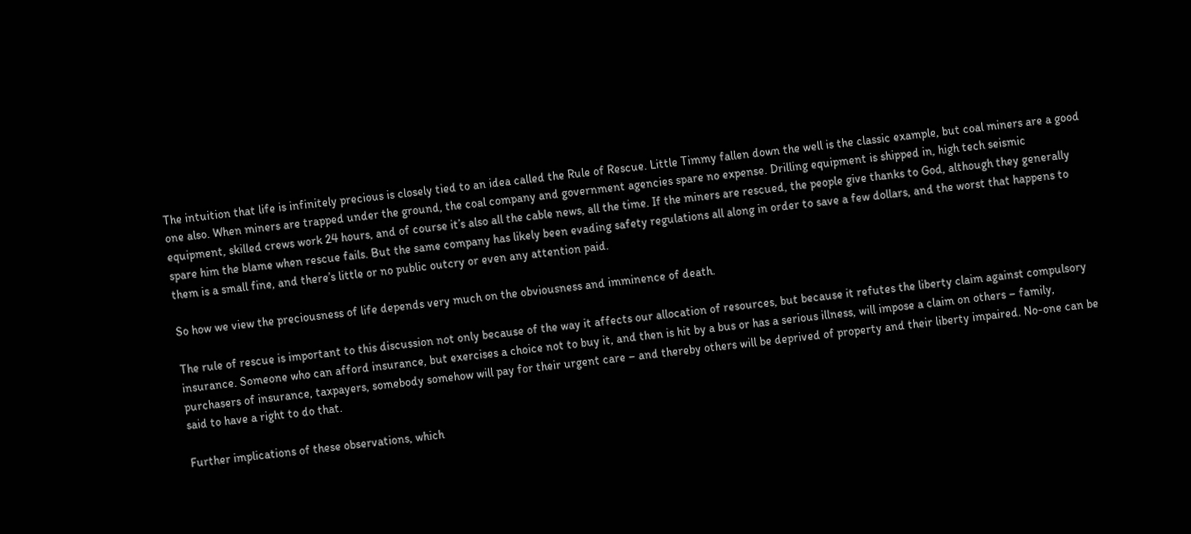The intuition that life is infinitely precious is closely tied to an idea called the Rule of Rescue. Little Timmy fallen down the well is the classic example, but coal miners are a good one also. When miners are trapped under the ground, the coal company and government agencies spare no expense. Drilling equipment is shipped in, high tech seismic equipment, skilled crews work 24 hours, and of course it’s also all the cable news, all the time. If the miners are rescued, the people give thanks to God, although they generally spare him the blame when rescue fails. But the same company has likely been evading safety regulations all along in order to save a few dollars, and the worst that happens to them is a small fine, and there’s little or no public outcry or even any attention paid.

So how we view the preciousness of life depends very much on the obviousness and imminence of death.

The rule of rescue is important to this discussion not only because of the way it affects our allocation of resources, but because it refutes the liberty claim against compulsory insurance. Someone who can afford insurance, but exercises a choice not to buy it, and then is hit by a bus or has a serious illness, will impose a claim on others – family, purchasers of insurance, taxpayers, somebody somehow will pay for their urgent care – and thereby others will be deprived of property and their liberty impaired. No-one can be said to have a right to do that.

Further implications of these observations, which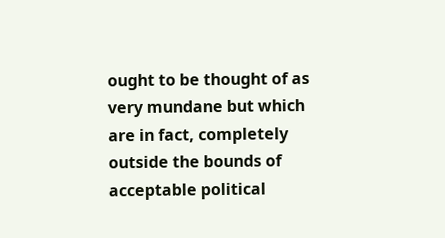ought to be thought of as very mundane but which are in fact, completely outside the bounds of acceptable political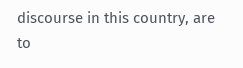discourse in this country, are to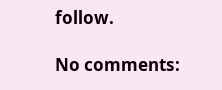follow.

No comments: